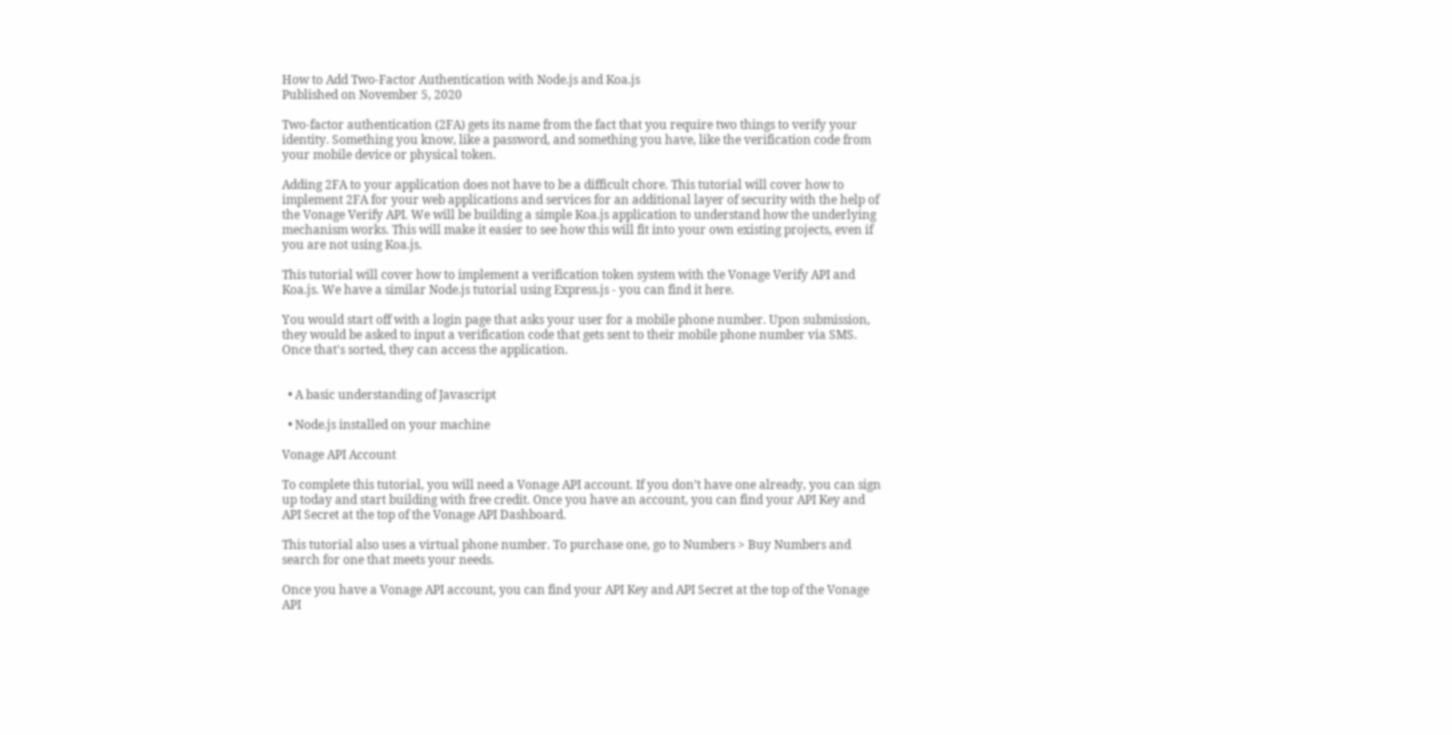How to Add Two-Factor Authentication with Node.js and Koa.js
Published on November 5, 2020

Two-factor authentication (2FA) gets its name from the fact that you require two things to verify your identity. Something you know, like a password, and something you have, like the verification code from your mobile device or physical token.

Adding 2FA to your application does not have to be a difficult chore. This tutorial will cover how to implement 2FA for your web applications and services for an additional layer of security with the help of the Vonage Verify API. We will be building a simple Koa.js application to understand how the underlying mechanism works. This will make it easier to see how this will fit into your own existing projects, even if you are not using Koa.js.

This tutorial will cover how to implement a verification token system with the Vonage Verify API and Koa.js. We have a similar Node.js tutorial using Express.js - you can find it here.

You would start off with a login page that asks your user for a mobile phone number. Upon submission, they would be asked to input a verification code that gets sent to their mobile phone number via SMS. Once that's sorted, they can access the application.


  • A basic understanding of Javascript

  • Node.js installed on your machine

Vonage API Account

To complete this tutorial, you will need a Vonage API account. If you don’t have one already, you can sign up today and start building with free credit. Once you have an account, you can find your API Key and API Secret at the top of the Vonage API Dashboard.

This tutorial also uses a virtual phone number. To purchase one, go to Numbers > Buy Numbers and search for one that meets your needs.

Once you have a Vonage API account, you can find your API Key and API Secret at the top of the Vonage API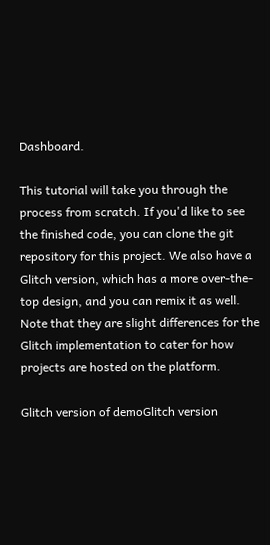Dashboard.

This tutorial will take you through the process from scratch. If you'd like to see the finished code, you can clone the git repository for this project. We also have a Glitch version, which has a more over-the-top design, and you can remix it as well. Note that they are slight differences for the Glitch implementation to cater for how projects are hosted on the platform.

Glitch version of demoGlitch version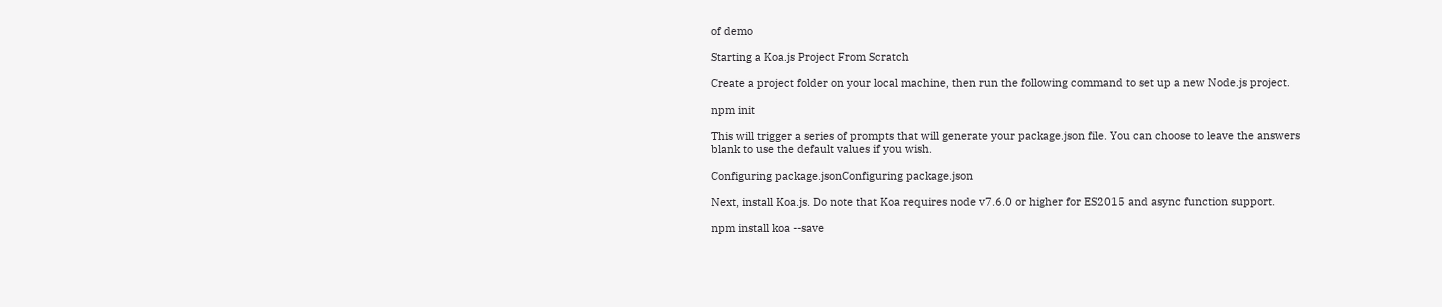of demo

Starting a Koa.js Project From Scratch

Create a project folder on your local machine, then run the following command to set up a new Node.js project.

npm init

This will trigger a series of prompts that will generate your package.json file. You can choose to leave the answers blank to use the default values if you wish.

Configuring package.jsonConfiguring package.json

Next, install Koa.js. Do note that Koa requires node v7.6.0 or higher for ES2015 and async function support.

npm install koa --save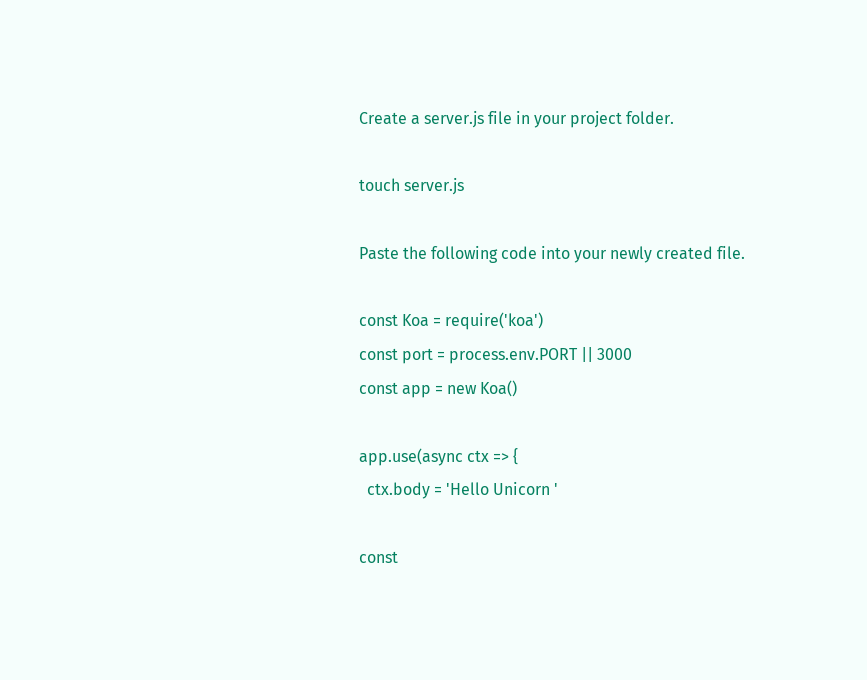Create a server.js file in your project folder.

touch server.js

Paste the following code into your newly created file.

const Koa = require('koa')
const port = process.env.PORT || 3000
const app = new Koa()

app.use(async ctx => {
  ctx.body = 'Hello Unicorn '

const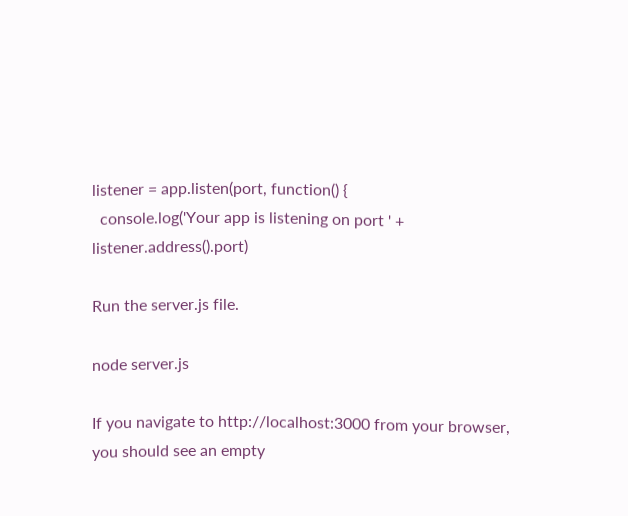listener = app.listen(port, function() {
  console.log('Your app is listening on port ' + listener.address().port)

Run the server.js file.

node server.js

If you navigate to http://localhost:3000 from your browser, you should see an empty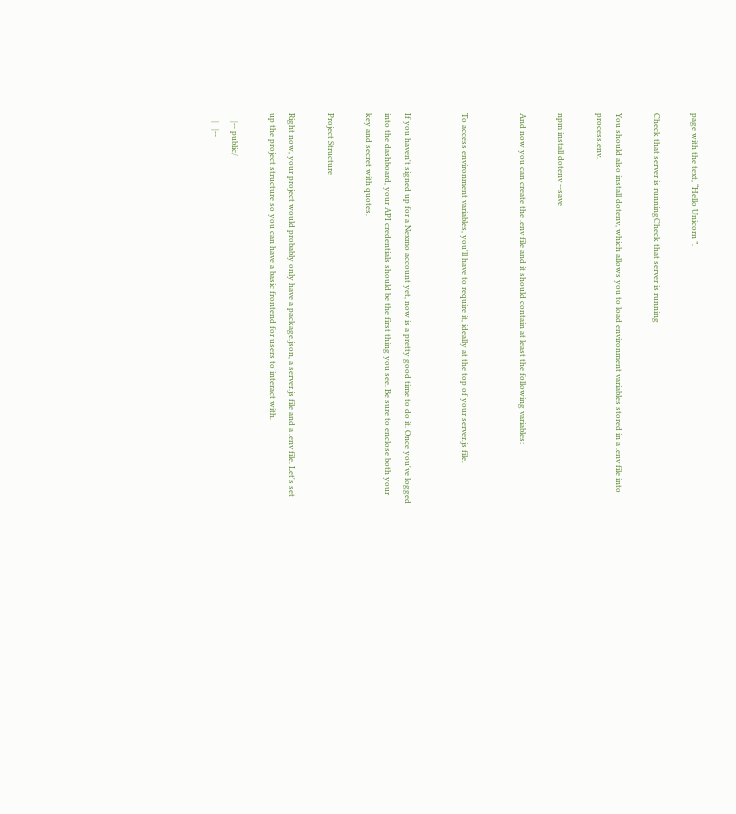page with the text, “Hello Unicorn ”.

Check that server is runningCheck that server is running

You should also install dotenv, which allows you to load environment variables stored in a .env file into process.env.

npm install dotenv --save

And now you can create the .env file and it should contain at least the following variables:


To access environment variables, you'll have to require it, ideally at the top of your server.js file.


If you haven't signed up for a Nexmo account yet, now is a pretty good time to do it. Once you've logged into the dashboard, your API credentials should be the first thing you see. Be sure to enclose both your key and secret with quotes.

Project Structure

Right now, your project would probably only have a package.json, a server.js file and a .env file. Let's set up the project structure so you can have a basic frontend for users to interact with.

    |-- public/
    |   |--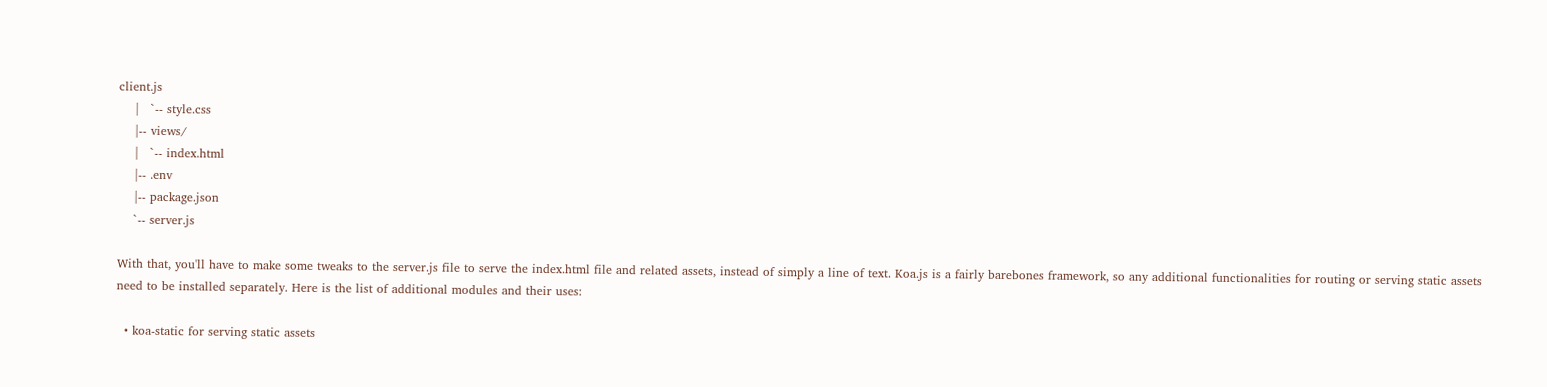client.js
    |   `-- style.css
    |-- views/
    |   `-- index.html
    |-- .env
    |-- package.json
    `-- server.js

With that, you'll have to make some tweaks to the server.js file to serve the index.html file and related assets, instead of simply a line of text. Koa.js is a fairly barebones framework, so any additional functionalities for routing or serving static assets need to be installed separately. Here is the list of additional modules and their uses:

  • koa-static for serving static assets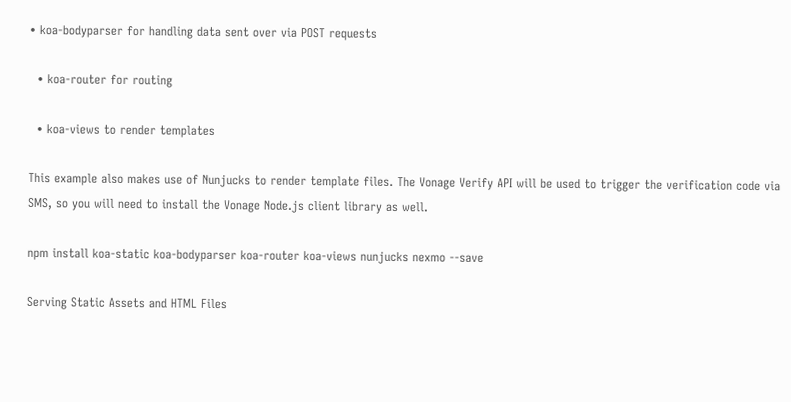• koa-bodyparser for handling data sent over via POST requests

  • koa-router for routing

  • koa-views to render templates

This example also makes use of Nunjucks to render template files. The Vonage Verify API will be used to trigger the verification code via SMS, so you will need to install the Vonage Node.js client library as well.

npm install koa-static koa-bodyparser koa-router koa-views nunjucks nexmo --save

Serving Static Assets and HTML Files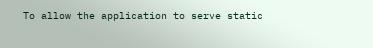To allow the application to serve static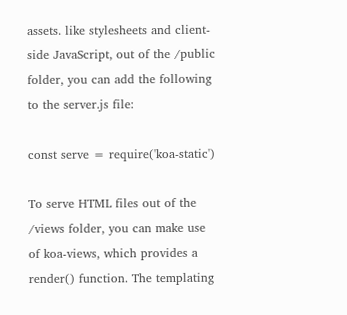assets. like stylesheets and client-side JavaScript, out of the /public folder, you can add the following to the server.js file:

const serve = require('koa-static')

To serve HTML files out of the /views folder, you can make use of koa-views, which provides a render() function. The templating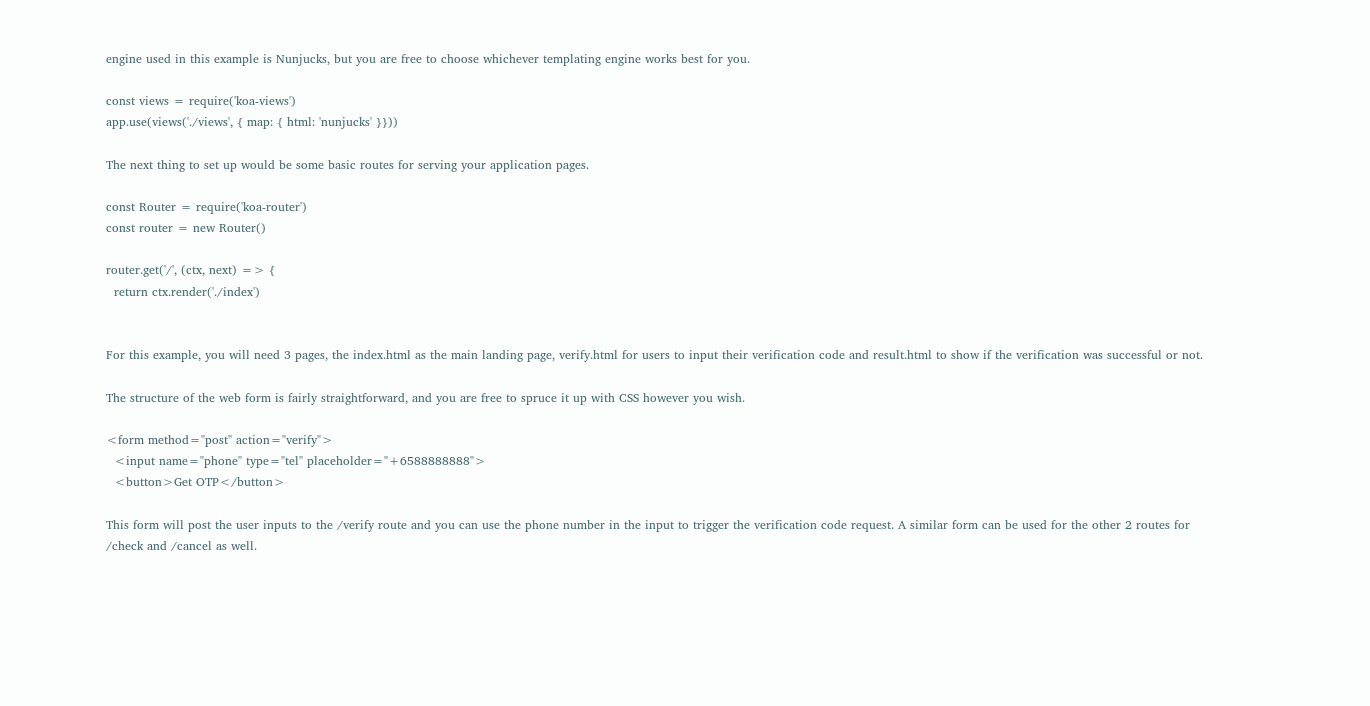engine used in this example is Nunjucks, but you are free to choose whichever templating engine works best for you.

const views = require('koa-views')
app.use(views('./views', { map: { html: 'nunjucks' }}))

The next thing to set up would be some basic routes for serving your application pages.

const Router = require('koa-router')
const router = new Router()

router.get('/', (ctx, next) => {
  return ctx.render('./index')


For this example, you will need 3 pages, the index.html as the main landing page, verify.html for users to input their verification code and result.html to show if the verification was successful or not.

The structure of the web form is fairly straightforward, and you are free to spruce it up with CSS however you wish.

<form method="post" action="verify">
  <input name="phone" type="tel" placeholder="+6588888888">
  <button>Get OTP</button>

This form will post the user inputs to the /verify route and you can use the phone number in the input to trigger the verification code request. A similar form can be used for the other 2 routes for /check and /cancel as well.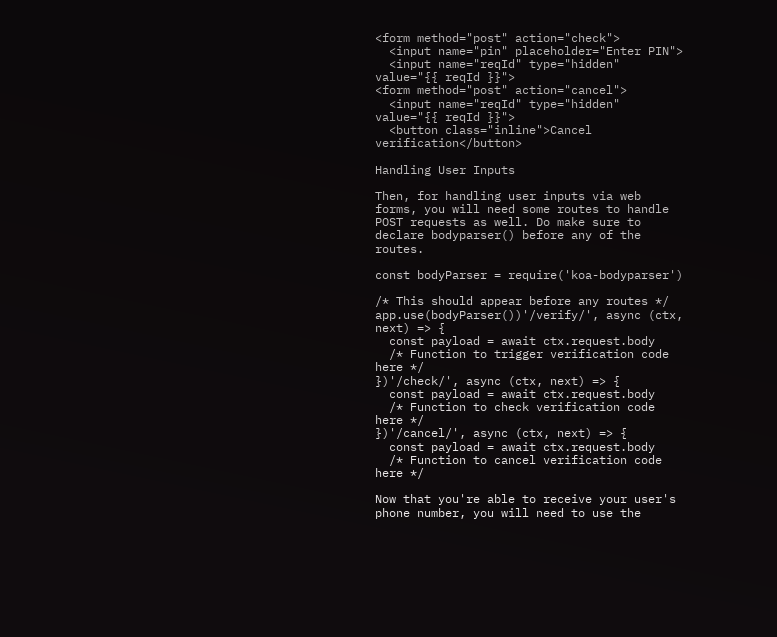<form method="post" action="check">
  <input name="pin" placeholder="Enter PIN">
  <input name="reqId" type="hidden" value="{{ reqId }}">
<form method="post" action="cancel">
  <input name="reqId" type="hidden" value="{{ reqId }}">
  <button class="inline">Cancel verification</button>

Handling User Inputs

Then, for handling user inputs via web forms, you will need some routes to handle POST requests as well. Do make sure to declare bodyparser() before any of the routes.

const bodyParser = require('koa-bodyparser')

/* This should appear before any routes */
app.use(bodyParser())'/verify/', async (ctx, next) => {
  const payload = await ctx.request.body
  /* Function to trigger verification code here */
})'/check/', async (ctx, next) => {
  const payload = await ctx.request.body
  /* Function to check verification code here */
})'/cancel/', async (ctx, next) => {
  const payload = await ctx.request.body
  /* Function to cancel verification code here */

Now that you're able to receive your user's phone number, you will need to use the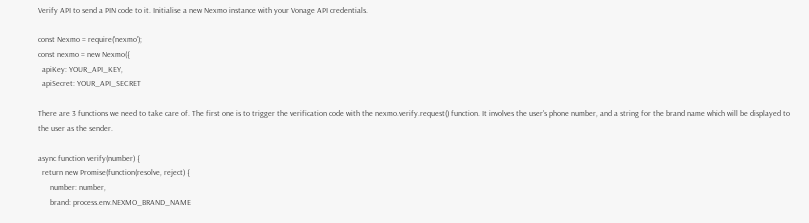Verify API to send a PIN code to it. Initialise a new Nexmo instance with your Vonage API credentials.

const Nexmo = require('nexmo');
const nexmo = new Nexmo({
  apiKey: YOUR_API_KEY,
  apiSecret: YOUR_API_SECRET

There are 3 functions we need to take care of. The first one is to trigger the verification code with the nexmo.verify.request() function. It involves the user's phone number, and a string for the brand name which will be displayed to the user as the sender.

async function verify(number) {
  return new Promise(function(resolve, reject) {
      number: number,
      brand: process.env.NEXMO_BRAND_NAME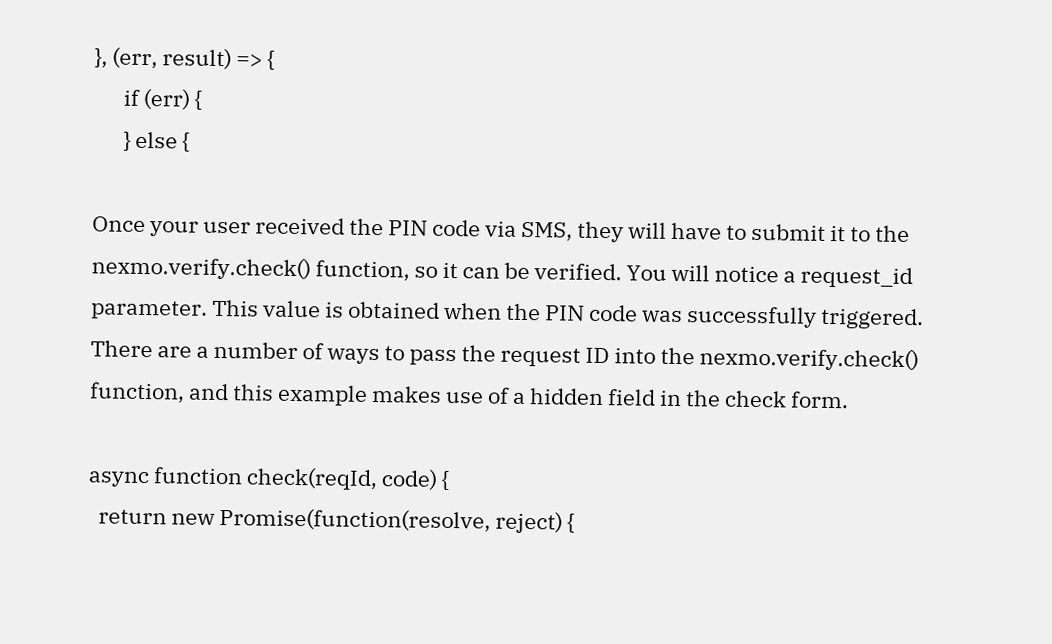}, (err, result) => {
      if (err) {
      } else {

Once your user received the PIN code via SMS, they will have to submit it to the nexmo.verify.check() function, so it can be verified. You will notice a request_id parameter. This value is obtained when the PIN code was successfully triggered. There are a number of ways to pass the request ID into the nexmo.verify.check() function, and this example makes use of a hidden field in the check form.

async function check(reqId, code) {
  return new Promise(function(resolve, reject) {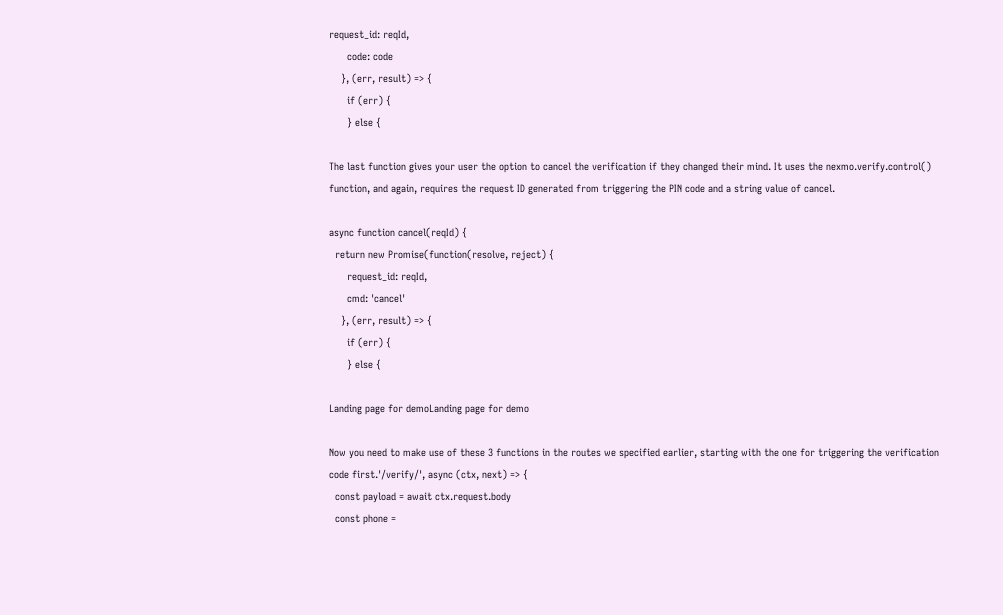request_id: reqId,
      code: code
    }, (err, result) => {
      if (err) {
      } else {

The last function gives your user the option to cancel the verification if they changed their mind. It uses the nexmo.verify.control() function, and again, requires the request ID generated from triggering the PIN code and a string value of cancel.

async function cancel(reqId) {
  return new Promise(function(resolve, reject) {
      request_id: reqId,
      cmd: 'cancel'
    }, (err, result) => {
      if (err) {
      } else {

Landing page for demoLanding page for demo

Now you need to make use of these 3 functions in the routes we specified earlier, starting with the one for triggering the verification code first.'/verify/', async (ctx, next) => {
  const payload = await ctx.request.body
  const phone =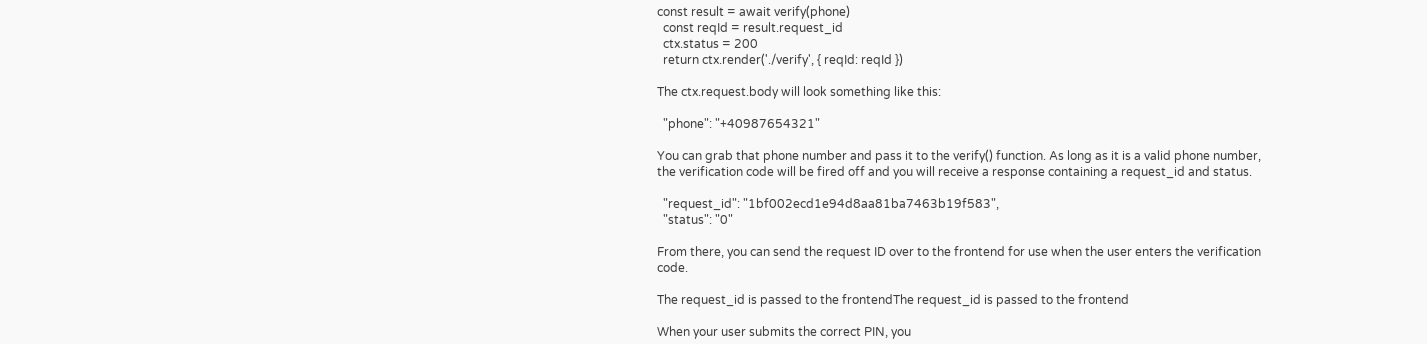const result = await verify(phone)
  const reqId = result.request_id
  ctx.status = 200
  return ctx.render('./verify', { reqId: reqId })

The ctx.request.body will look something like this:

  "phone": "+40987654321"

You can grab that phone number and pass it to the verify() function. As long as it is a valid phone number, the verification code will be fired off and you will receive a response containing a request_id and status.

  "request_id": "1bf002ecd1e94d8aa81ba7463b19f583",
  "status": "0"

From there, you can send the request ID over to the frontend for use when the user enters the verification code.

The request_id is passed to the frontendThe request_id is passed to the frontend

When your user submits the correct PIN, you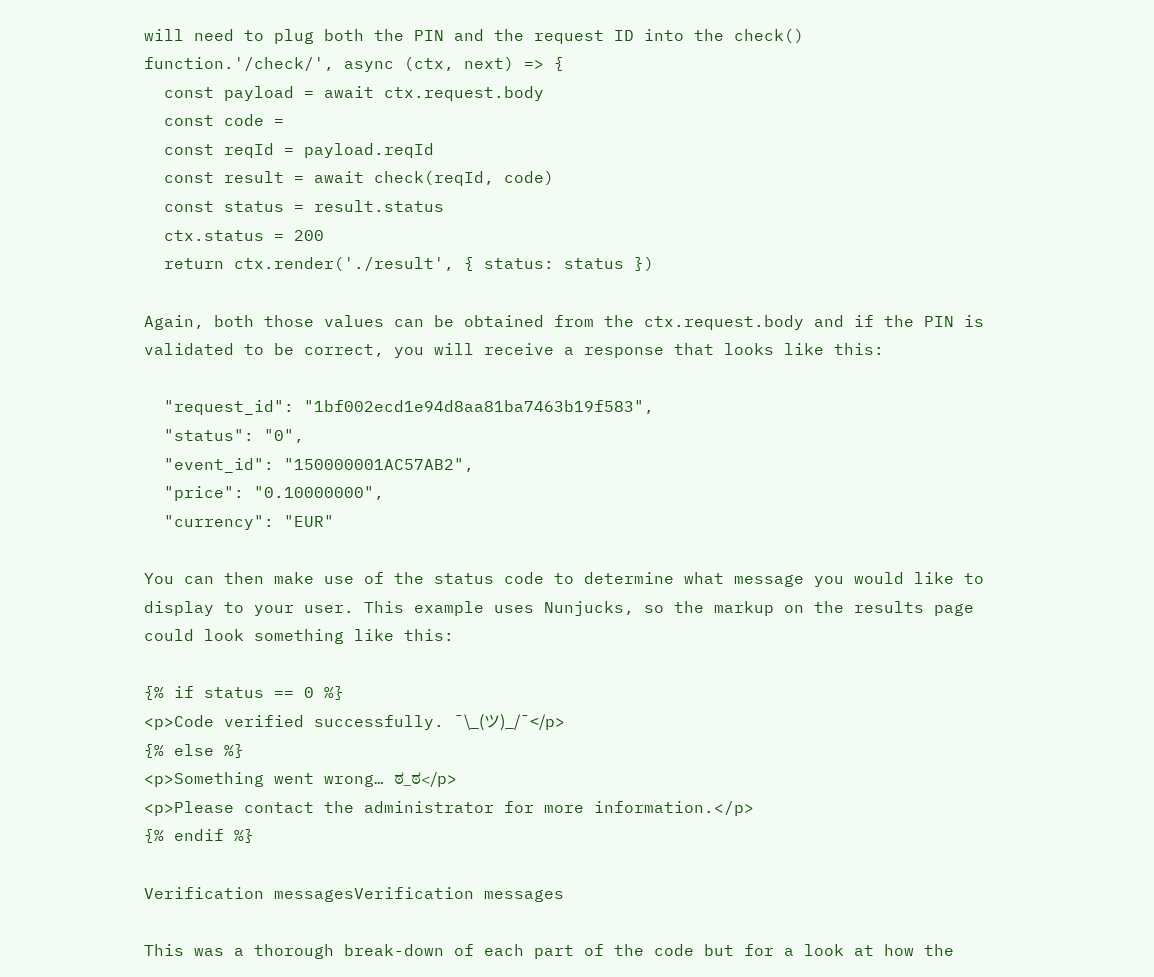will need to plug both the PIN and the request ID into the check() function.'/check/', async (ctx, next) => {
  const payload = await ctx.request.body
  const code =
  const reqId = payload.reqId
  const result = await check(reqId, code)
  const status = result.status
  ctx.status = 200
  return ctx.render('./result', { status: status })

Again, both those values can be obtained from the ctx.request.body and if the PIN is validated to be correct, you will receive a response that looks like this:

  "request_id": "1bf002ecd1e94d8aa81ba7463b19f583",
  "status": "0",
  "event_id": "150000001AC57AB2",
  "price": "0.10000000",
  "currency": "EUR"

You can then make use of the status code to determine what message you would like to display to your user. This example uses Nunjucks, so the markup on the results page could look something like this:

{% if status == 0 %}
<p>Code verified successfully. ¯\_(ツ)_/¯</p>
{% else %}
<p>Something went wrong… ಠ_ಠ</p>
<p>Please contact the administrator for more information.</p>
{% endif %}

Verification messagesVerification messages

This was a thorough break-down of each part of the code but for a look at how the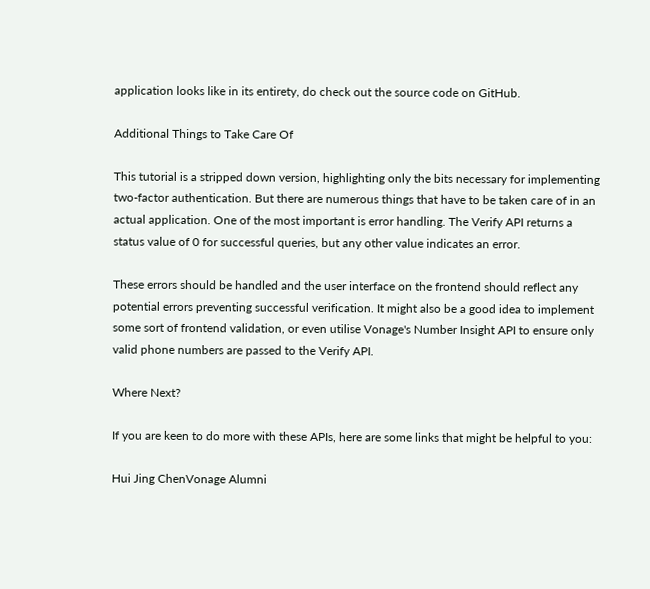application looks like in its entirety, do check out the source code on GitHub.

Additional Things to Take Care Of

This tutorial is a stripped down version, highlighting only the bits necessary for implementing two-factor authentication. But there are numerous things that have to be taken care of in an actual application. One of the most important is error handling. The Verify API returns a status value of 0 for successful queries, but any other value indicates an error.

These errors should be handled and the user interface on the frontend should reflect any potential errors preventing successful verification. It might also be a good idea to implement some sort of frontend validation, or even utilise Vonage's Number Insight API to ensure only valid phone numbers are passed to the Verify API.

Where Next?

If you are keen to do more with these APIs, here are some links that might be helpful to you:

Hui Jing ChenVonage Alumni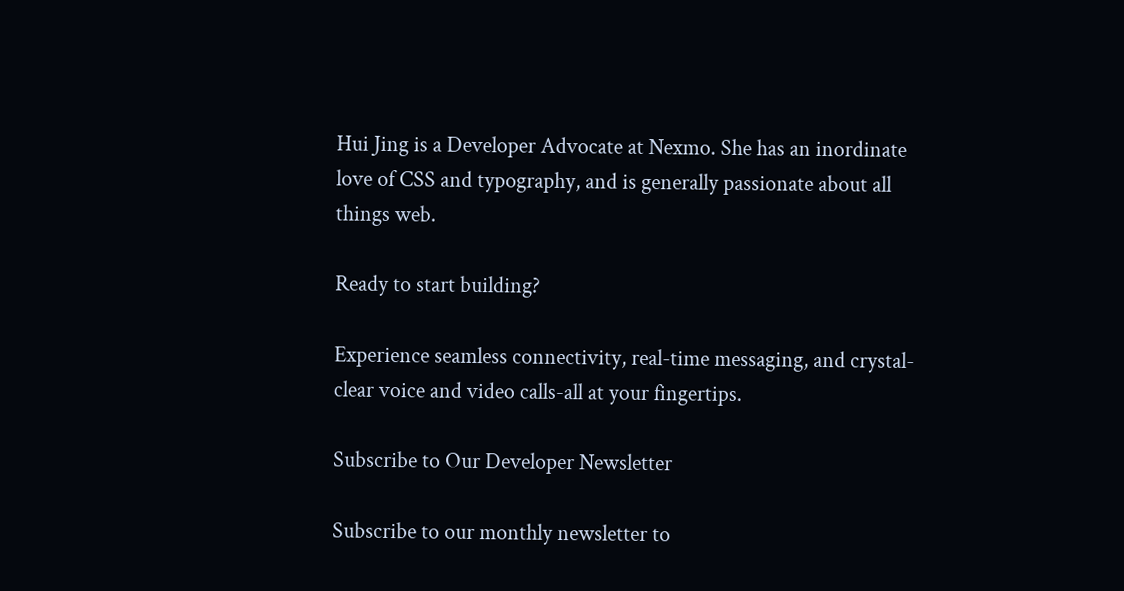Hui Jing is a Developer Advocate at Nexmo. She has an inordinate love of CSS and typography, and is generally passionate about all things web.

Ready to start building?

Experience seamless connectivity, real-time messaging, and crystal-clear voice and video calls-all at your fingertips.

Subscribe to Our Developer Newsletter

Subscribe to our monthly newsletter to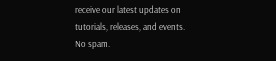receive our latest updates on tutorials, releases, and events. No spam.